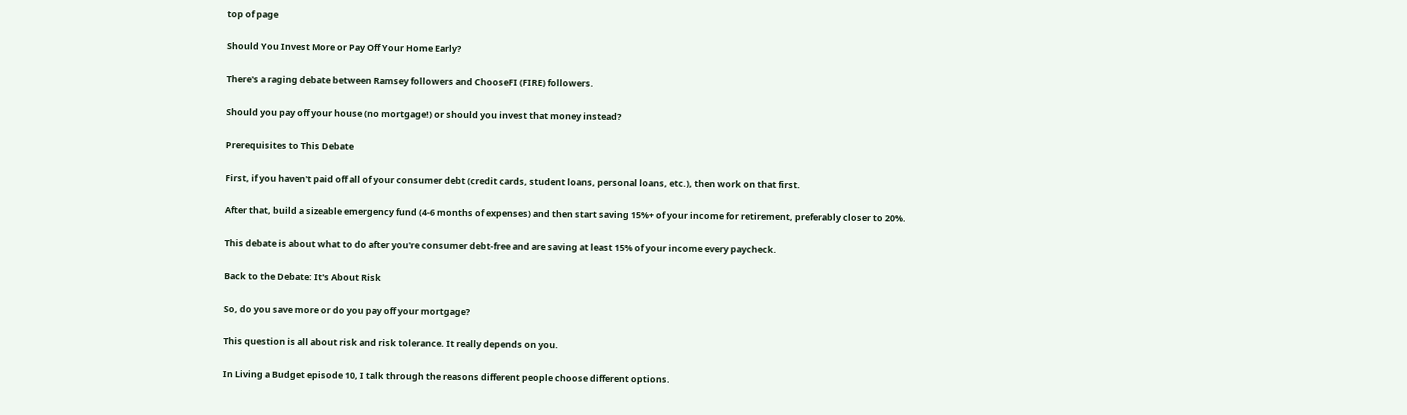top of page

Should You Invest More or Pay Off Your Home Early?

There's a raging debate between Ramsey followers and ChooseFI (FIRE) followers.

Should you pay off your house (no mortgage!) or should you invest that money instead?

Prerequisites to This Debate

First, if you haven't paid off all of your consumer debt (credit cards, student loans, personal loans, etc.), then work on that first.

After that, build a sizeable emergency fund (4-6 months of expenses) and then start saving 15%+ of your income for retirement, preferably closer to 20%.

This debate is about what to do after you're consumer debt-free and are saving at least 15% of your income every paycheck.

Back to the Debate: It's About Risk

So, do you save more or do you pay off your mortgage?

This question is all about risk and risk tolerance. It really depends on you.

In Living a Budget episode 10, I talk through the reasons different people choose different options.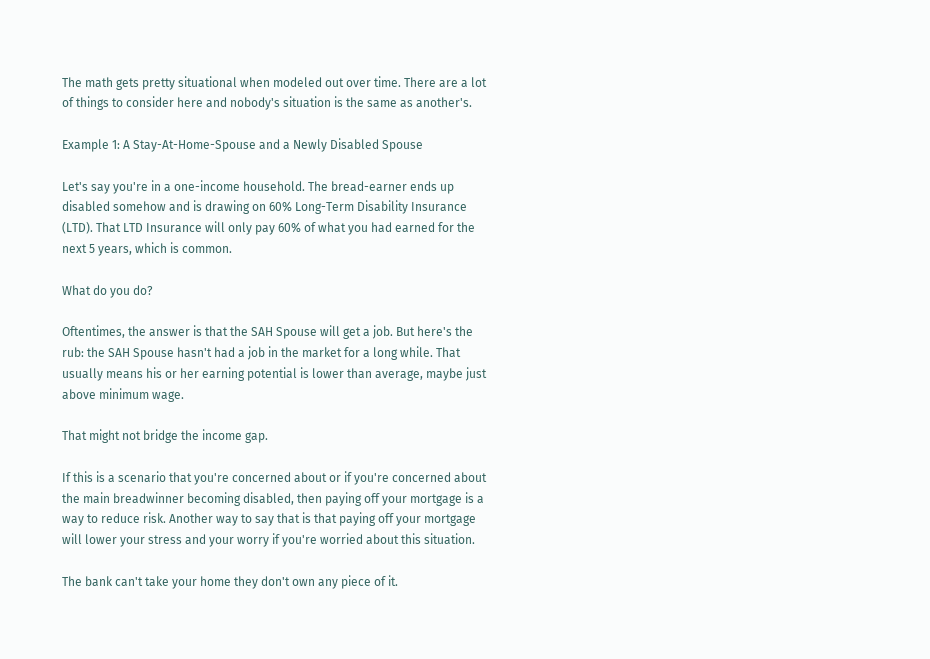The math gets pretty situational when modeled out over time. There are a lot of things to consider here and nobody's situation is the same as another's.

Example 1: A Stay-At-Home-Spouse and a Newly Disabled Spouse

Let's say you're in a one-income household. The bread-earner ends up disabled somehow and is drawing on 60% Long-Term Disability Insurance (LTD). That LTD Insurance will only pay 60% of what you had earned for the next 5 years, which is common.

What do you do?

Oftentimes, the answer is that the SAH Spouse will get a job. But here's the rub: the SAH Spouse hasn't had a job in the market for a long while. That usually means his or her earning potential is lower than average, maybe just above minimum wage.

That might not bridge the income gap.

If this is a scenario that you're concerned about or if you're concerned about the main breadwinner becoming disabled, then paying off your mortgage is a way to reduce risk. Another way to say that is that paying off your mortgage will lower your stress and your worry if you're worried about this situation.

The bank can't take your home they don't own any piece of it.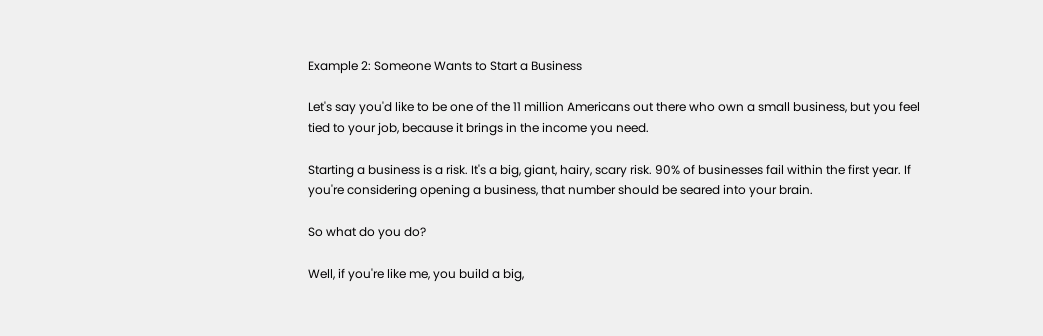Example 2: Someone Wants to Start a Business

Let's say you'd like to be one of the 11 million Americans out there who own a small business, but you feel tied to your job, because it brings in the income you need.

Starting a business is a risk. It's a big, giant, hairy, scary risk. 90% of businesses fail within the first year. If you're considering opening a business, that number should be seared into your brain.

So what do you do?

Well, if you're like me, you build a big,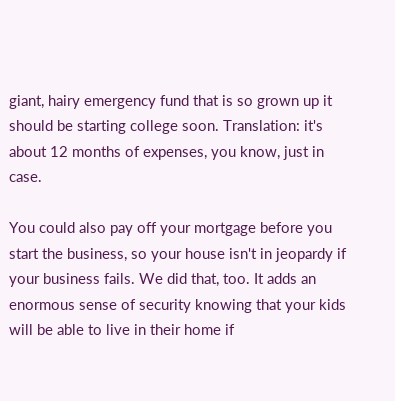giant, hairy emergency fund that is so grown up it should be starting college soon. Translation: it's about 12 months of expenses, you know, just in case.

You could also pay off your mortgage before you start the business, so your house isn't in jeopardy if your business fails. We did that, too. It adds an enormous sense of security knowing that your kids will be able to live in their home if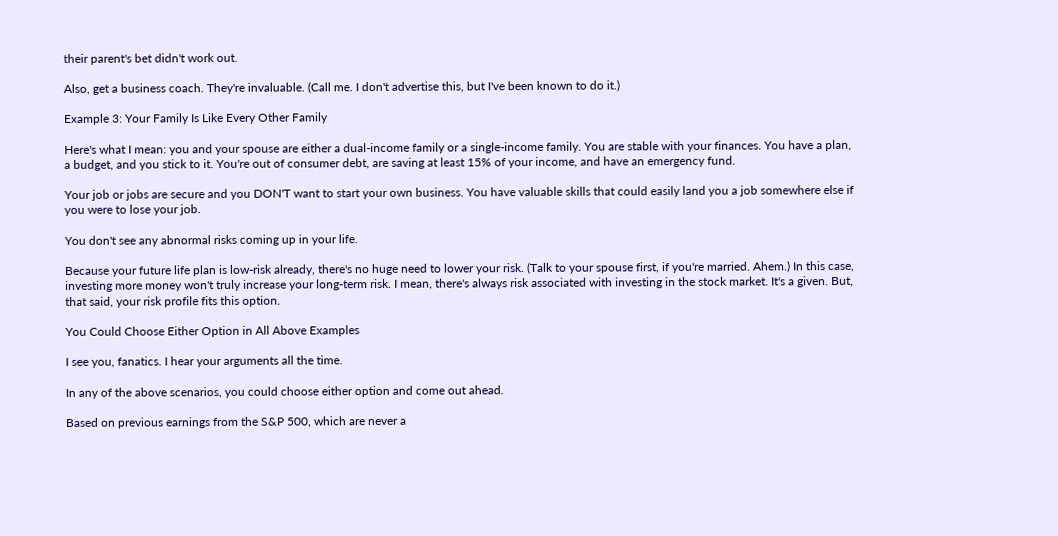their parent's bet didn't work out.

Also, get a business coach. They're invaluable. (Call me. I don't advertise this, but I've been known to do it.)

Example 3: Your Family Is Like Every Other Family

Here's what I mean: you and your spouse are either a dual-income family or a single-income family. You are stable with your finances. You have a plan, a budget, and you stick to it. You're out of consumer debt, are saving at least 15% of your income, and have an emergency fund.

Your job or jobs are secure and you DON'T want to start your own business. You have valuable skills that could easily land you a job somewhere else if you were to lose your job.

You don't see any abnormal risks coming up in your life.

Because your future life plan is low-risk already, there's no huge need to lower your risk. (Talk to your spouse first, if you're married. Ahem.) In this case, investing more money won't truly increase your long-term risk. I mean, there's always risk associated with investing in the stock market. It's a given. But, that said, your risk profile fits this option.

You Could Choose Either Option in All Above Examples

I see you, fanatics. I hear your arguments all the time.

In any of the above scenarios, you could choose either option and come out ahead.

Based on previous earnings from the S&P 500, which are never a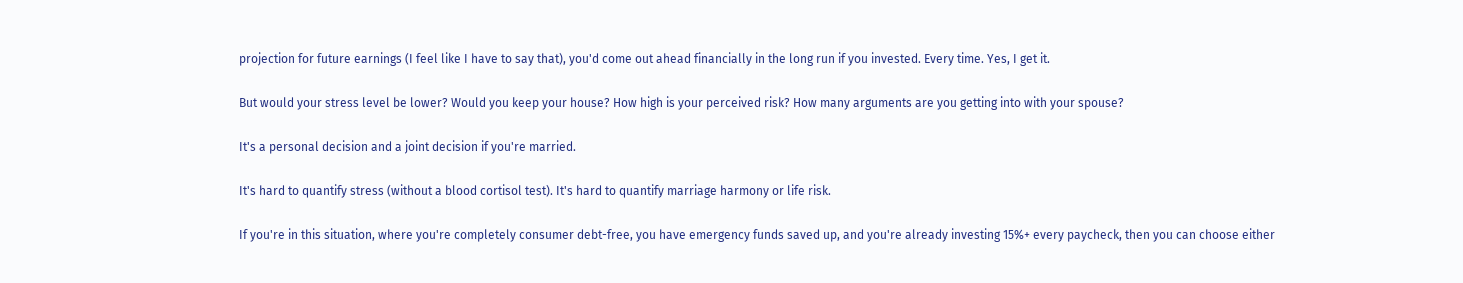projection for future earnings (I feel like I have to say that), you'd come out ahead financially in the long run if you invested. Every time. Yes, I get it.

But would your stress level be lower? Would you keep your house? How high is your perceived risk? How many arguments are you getting into with your spouse?

It's a personal decision and a joint decision if you're married.

It's hard to quantify stress (without a blood cortisol test). It's hard to quantify marriage harmony or life risk.

If you're in this situation, where you're completely consumer debt-free, you have emergency funds saved up, and you're already investing 15%+ every paycheck, then you can choose either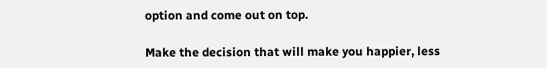option and come out on top.

Make the decision that will make you happier, less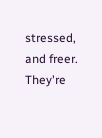stressed, and freer. They're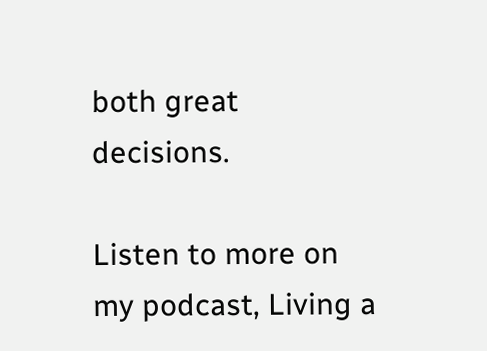both great decisions.

Listen to more on my podcast, Living a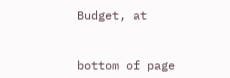Budget, at


bottom of page